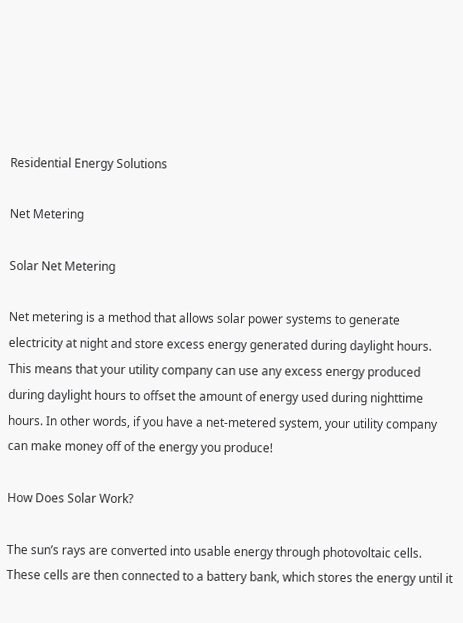Residential Energy Solutions

Net Metering

Solar Net Metering

Net metering is a method that allows solar power systems to generate electricity at night and store excess energy generated during daylight hours. This means that your utility company can use any excess energy produced during daylight hours to offset the amount of energy used during nighttime hours. In other words, if you have a net-metered system, your utility company can make money off of the energy you produce!

How Does Solar Work?

The sun’s rays are converted into usable energy through photovoltaic cells. These cells are then connected to a battery bank, which stores the energy until it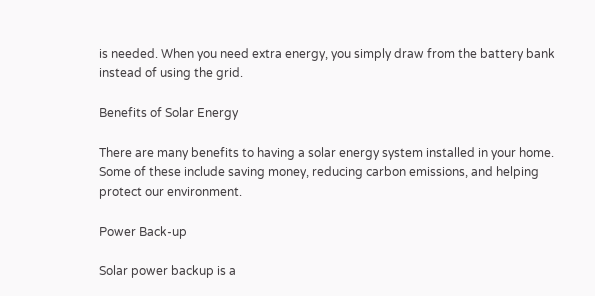is needed. When you need extra energy, you simply draw from the battery bank instead of using the grid.

Benefits of Solar Energy

There are many benefits to having a solar energy system installed in your home. Some of these include saving money, reducing carbon emissions, and helping protect our environment.

Power Back-up

Solar power backup is a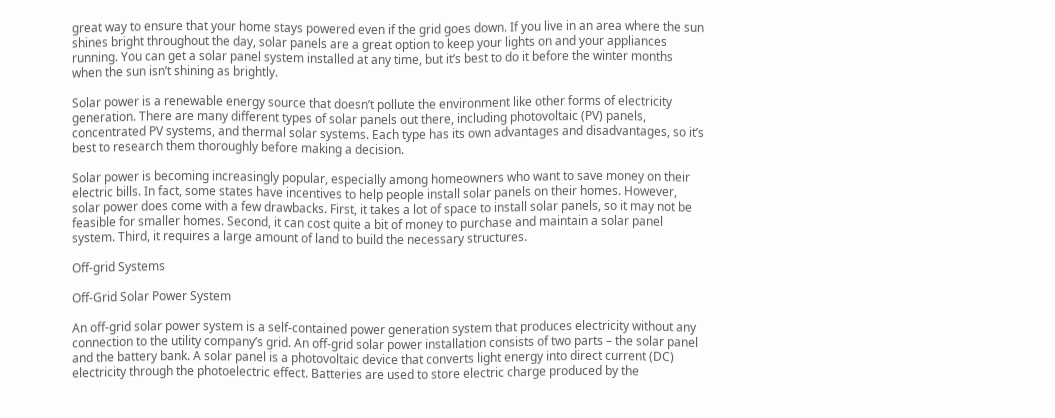great way to ensure that your home stays powered even if the grid goes down. If you live in an area where the sun shines bright throughout the day, solar panels are a great option to keep your lights on and your appliances running. You can get a solar panel system installed at any time, but it’s best to do it before the winter months when the sun isn’t shining as brightly.

Solar power is a renewable energy source that doesn’t pollute the environment like other forms of electricity generation. There are many different types of solar panels out there, including photovoltaic (PV) panels, concentrated PV systems, and thermal solar systems. Each type has its own advantages and disadvantages, so it’s best to research them thoroughly before making a decision.

Solar power is becoming increasingly popular, especially among homeowners who want to save money on their electric bills. In fact, some states have incentives to help people install solar panels on their homes. However, solar power does come with a few drawbacks. First, it takes a lot of space to install solar panels, so it may not be feasible for smaller homes. Second, it can cost quite a bit of money to purchase and maintain a solar panel system. Third, it requires a large amount of land to build the necessary structures.

Off-grid Systems

Off-Grid Solar Power System

An off-grid solar power system is a self-contained power generation system that produces electricity without any connection to the utility company’s grid. An off-grid solar power installation consists of two parts – the solar panel and the battery bank. A solar panel is a photovoltaic device that converts light energy into direct current (DC) electricity through the photoelectric effect. Batteries are used to store electric charge produced by the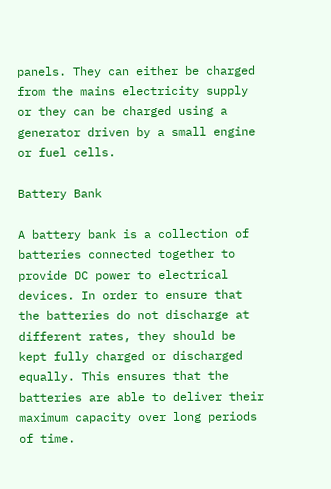panels. They can either be charged from the mains electricity supply or they can be charged using a generator driven by a small engine or fuel cells.

Battery Bank

A battery bank is a collection of batteries connected together to provide DC power to electrical devices. In order to ensure that the batteries do not discharge at different rates, they should be kept fully charged or discharged equally. This ensures that the batteries are able to deliver their maximum capacity over long periods of time.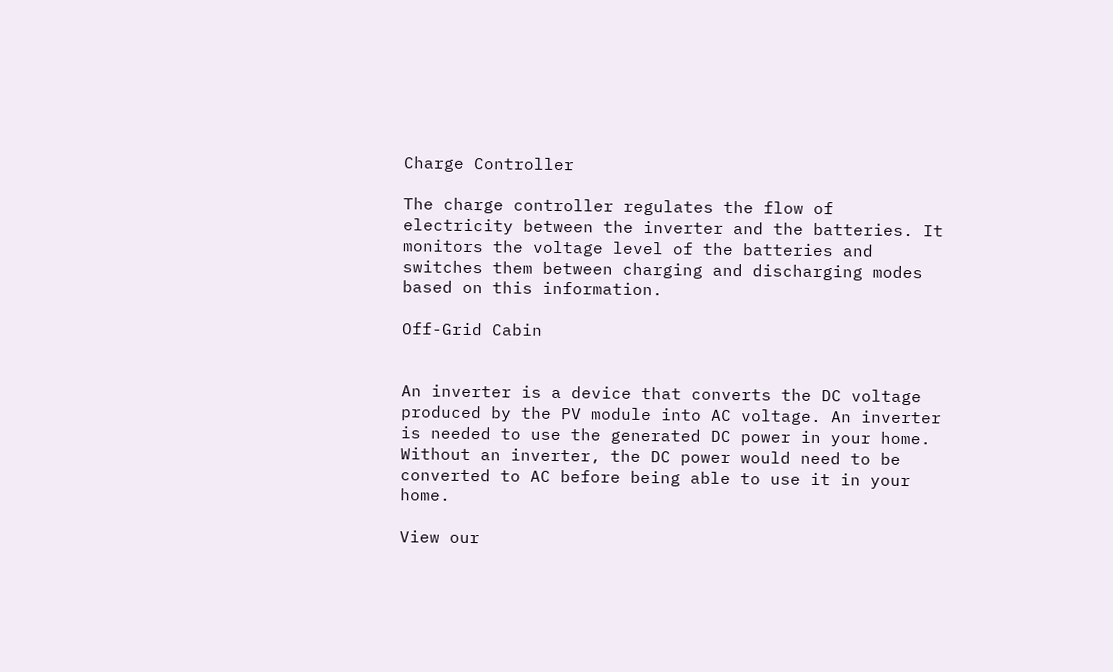Charge Controller

The charge controller regulates the flow of electricity between the inverter and the batteries. It monitors the voltage level of the batteries and switches them between charging and discharging modes based on this information.

Off-Grid Cabin


An inverter is a device that converts the DC voltage produced by the PV module into AC voltage. An inverter is needed to use the generated DC power in your home. Without an inverter, the DC power would need to be converted to AC before being able to use it in your home.

View our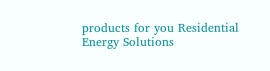products for you Residential Energy Solutions